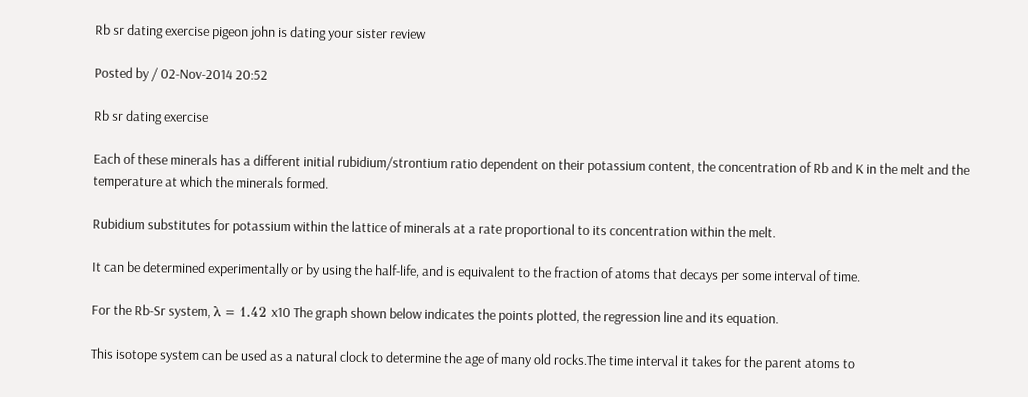Rb sr dating exercise pigeon john is dating your sister review

Posted by / 02-Nov-2014 20:52

Rb sr dating exercise

Each of these minerals has a different initial rubidium/strontium ratio dependent on their potassium content, the concentration of Rb and K in the melt and the temperature at which the minerals formed.

Rubidium substitutes for potassium within the lattice of minerals at a rate proportional to its concentration within the melt.

It can be determined experimentally or by using the half-life, and is equivalent to the fraction of atoms that decays per some interval of time.

For the Rb-Sr system, λ = 1.42 x10 The graph shown below indicates the points plotted, the regression line and its equation.

This isotope system can be used as a natural clock to determine the age of many old rocks.The time interval it takes for the parent atoms to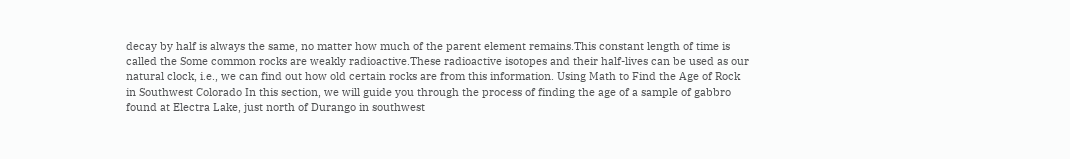decay by half is always the same, no matter how much of the parent element remains.This constant length of time is called the Some common rocks are weakly radioactive.These radioactive isotopes and their half-lives can be used as our natural clock, i.e., we can find out how old certain rocks are from this information. Using Math to Find the Age of Rock in Southwest Colorado In this section, we will guide you through the process of finding the age of a sample of gabbro found at Electra Lake, just north of Durango in southwest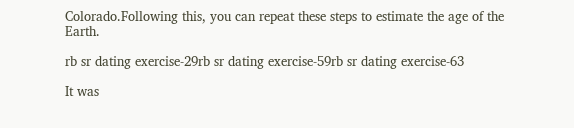Colorado.Following this, you can repeat these steps to estimate the age of the Earth.

rb sr dating exercise-29rb sr dating exercise-59rb sr dating exercise-63

It was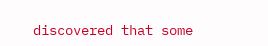discovered that some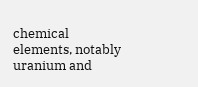chemical elements, notably uranium and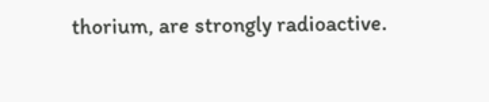thorium, are strongly radioactive.